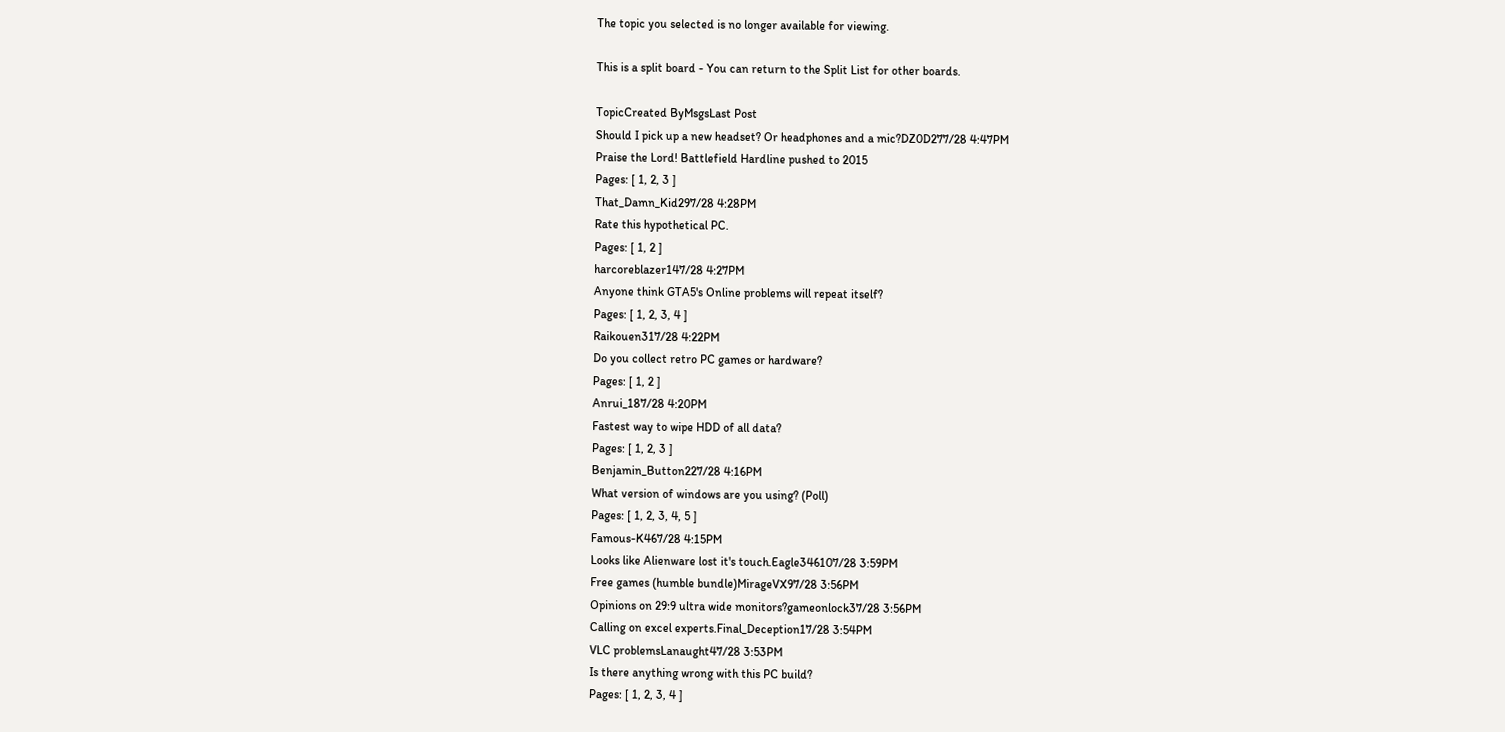The topic you selected is no longer available for viewing.

This is a split board - You can return to the Split List for other boards.

TopicCreated ByMsgsLast Post
Should I pick up a new headset? Or headphones and a mic?DZ0D277/28 4:47PM
Praise the Lord! Battlefield Hardline pushed to 2015
Pages: [ 1, 2, 3 ]
That_Damn_Kid297/28 4:28PM
Rate this hypothetical PC.
Pages: [ 1, 2 ]
harcoreblazer147/28 4:27PM
Anyone think GTA5's Online problems will repeat itself?
Pages: [ 1, 2, 3, 4 ]
Raikouen317/28 4:22PM
Do you collect retro PC games or hardware?
Pages: [ 1, 2 ]
Anrui_187/28 4:20PM
Fastest way to wipe HDD of all data?
Pages: [ 1, 2, 3 ]
Benjamin_Button227/28 4:16PM
What version of windows are you using? (Poll)
Pages: [ 1, 2, 3, 4, 5 ]
Famous-K467/28 4:15PM
Looks like Alienware lost it's touch.Eagle346107/28 3:59PM
Free games (humble bundle)MirageVX97/28 3:56PM
Opinions on 29:9 ultra wide monitors?gameonlock37/28 3:56PM
Calling on excel experts.Final_Deception17/28 3:54PM
VLC problemsLanaught47/28 3:53PM
Is there anything wrong with this PC build?
Pages: [ 1, 2, 3, 4 ]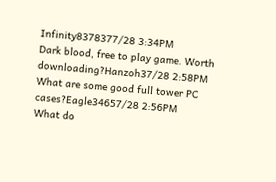Infinity8378377/28 3:34PM
Dark blood, free to play game. Worth downloading?Hanzoh37/28 2:58PM
What are some good full tower PC cases?Eagle34657/28 2:56PM
What do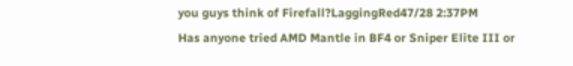you guys think of Firefall?LaggingRed47/28 2:37PM
Has anyone tried AMD Mantle in BF4 or Sniper Elite III or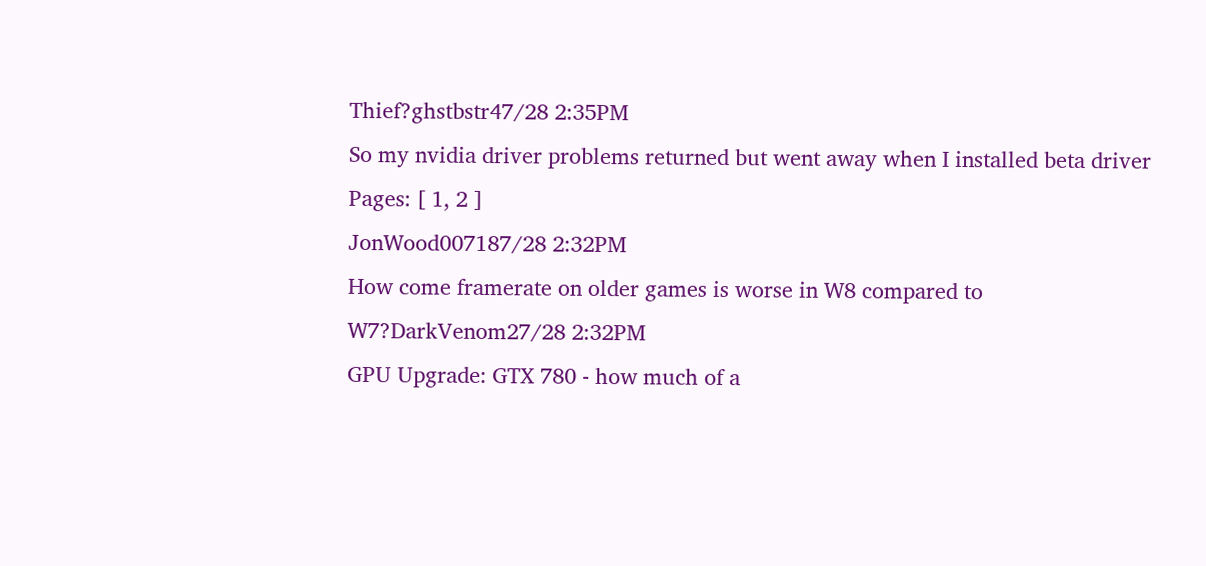Thief?ghstbstr47/28 2:35PM
So my nvidia driver problems returned but went away when I installed beta driver
Pages: [ 1, 2 ]
JonWood007187/28 2:32PM
How come framerate on older games is worse in W8 compared to W7?DarkVenom27/28 2:32PM
GPU Upgrade: GTX 780 - how much of a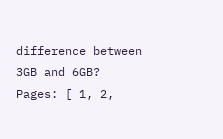difference between 3GB and 6GB?
Pages: [ 1, 2,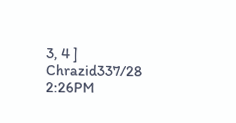3, 4 ]
Chrazid337/28 2:26PM